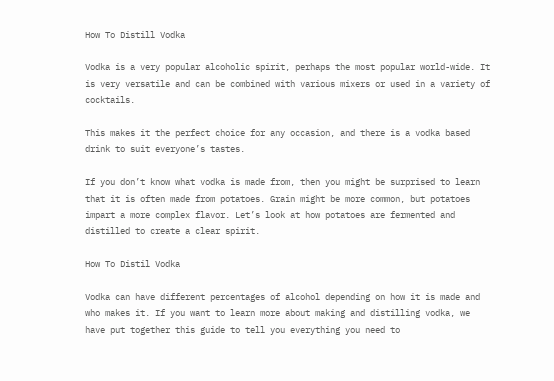How To Distill Vodka

Vodka is a very popular alcoholic spirit, perhaps the most popular world-wide. It is very versatile and can be combined with various mixers or used in a variety of cocktails.

This makes it the perfect choice for any occasion, and there is a vodka based drink to suit everyone’s tastes.

If you don’t know what vodka is made from, then you might be surprised to learn that it is often made from potatoes. Grain might be more common, but potatoes impart a more complex flavor. Let’s look at how potatoes are fermented and distilled to create a clear spirit.

How To Distil Vodka

Vodka can have different percentages of alcohol depending on how it is made and who makes it. If you want to learn more about making and distilling vodka, we have put together this guide to tell you everything you need to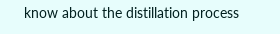know about the distillation process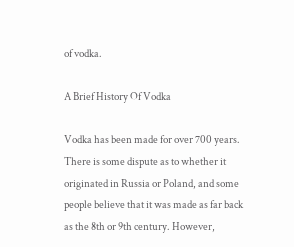of vodka.

A Brief History Of Vodka

Vodka has been made for over 700 years. There is some dispute as to whether it originated in Russia or Poland, and some people believe that it was made as far back as the 8th or 9th century. However,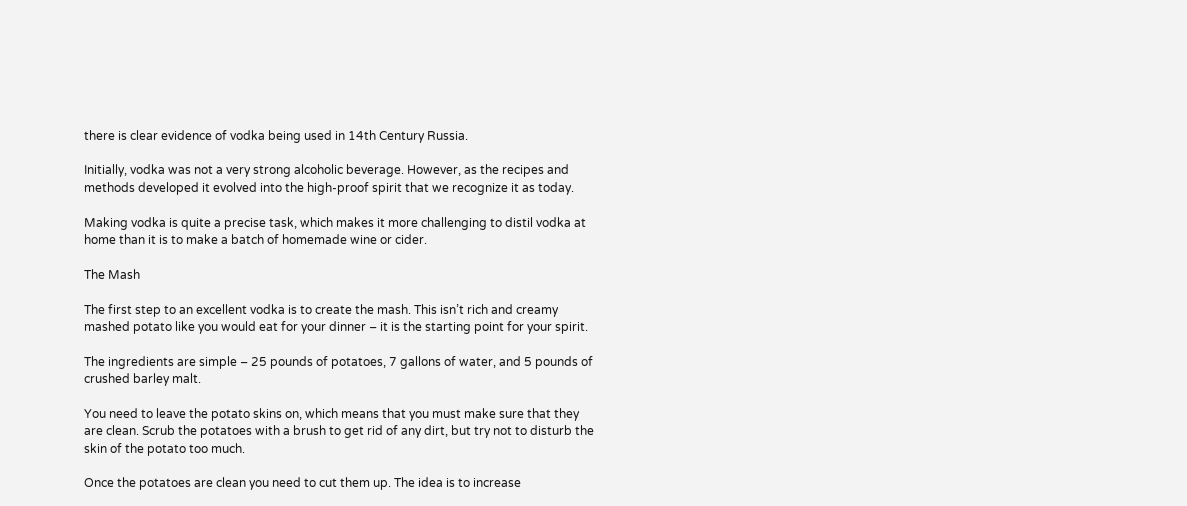there is clear evidence of vodka being used in 14th Century Russia.

Initially, vodka was not a very strong alcoholic beverage. However, as the recipes and methods developed it evolved into the high-proof spirit that we recognize it as today.

Making vodka is quite a precise task, which makes it more challenging to distil vodka at home than it is to make a batch of homemade wine or cider.

The Mash

The first step to an excellent vodka is to create the mash. This isn’t rich and creamy mashed potato like you would eat for your dinner – it is the starting point for your spirit.

The ingredients are simple – 25 pounds of potatoes, 7 gallons of water, and 5 pounds of crushed barley malt.

You need to leave the potato skins on, which means that you must make sure that they are clean. Scrub the potatoes with a brush to get rid of any dirt, but try not to disturb the skin of the potato too much.

Once the potatoes are clean you need to cut them up. The idea is to increase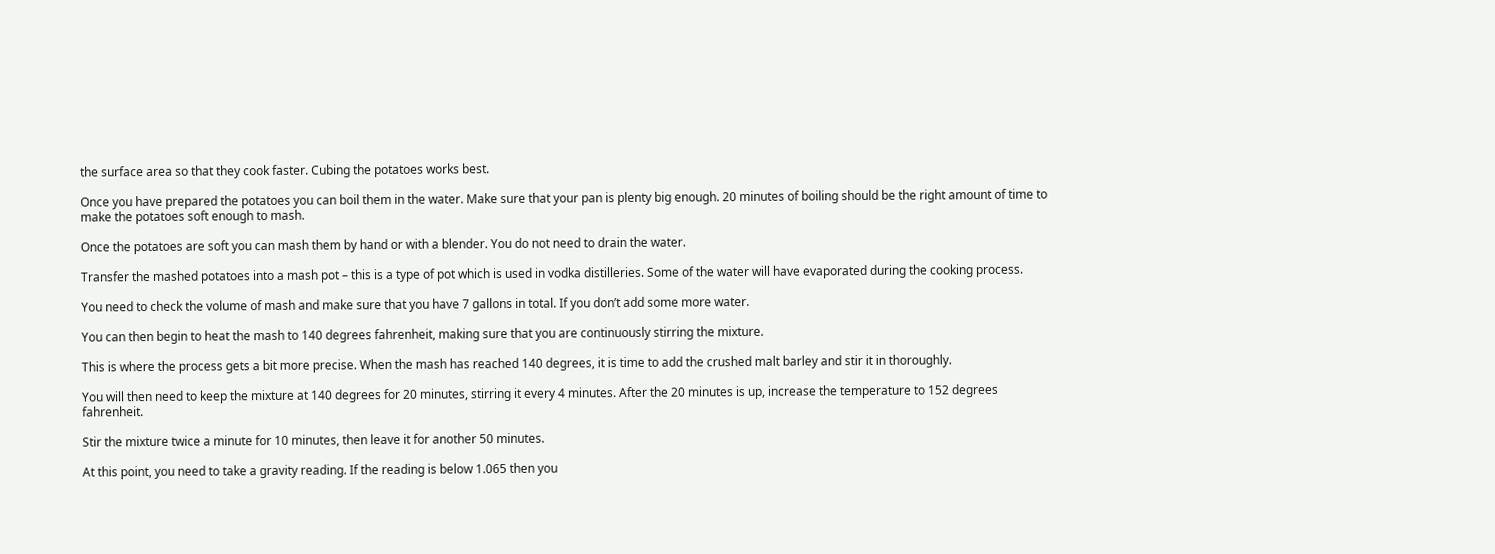the surface area so that they cook faster. Cubing the potatoes works best.

Once you have prepared the potatoes you can boil them in the water. Make sure that your pan is plenty big enough. 20 minutes of boiling should be the right amount of time to make the potatoes soft enough to mash.

Once the potatoes are soft you can mash them by hand or with a blender. You do not need to drain the water.

Transfer the mashed potatoes into a mash pot – this is a type of pot which is used in vodka distilleries. Some of the water will have evaporated during the cooking process.

You need to check the volume of mash and make sure that you have 7 gallons in total. If you don’t add some more water.

You can then begin to heat the mash to 140 degrees fahrenheit, making sure that you are continuously stirring the mixture.

This is where the process gets a bit more precise. When the mash has reached 140 degrees, it is time to add the crushed malt barley and stir it in thoroughly.

You will then need to keep the mixture at 140 degrees for 20 minutes, stirring it every 4 minutes. After the 20 minutes is up, increase the temperature to 152 degrees fahrenheit.

Stir the mixture twice a minute for 10 minutes, then leave it for another 50 minutes.

At this point, you need to take a gravity reading. If the reading is below 1.065 then you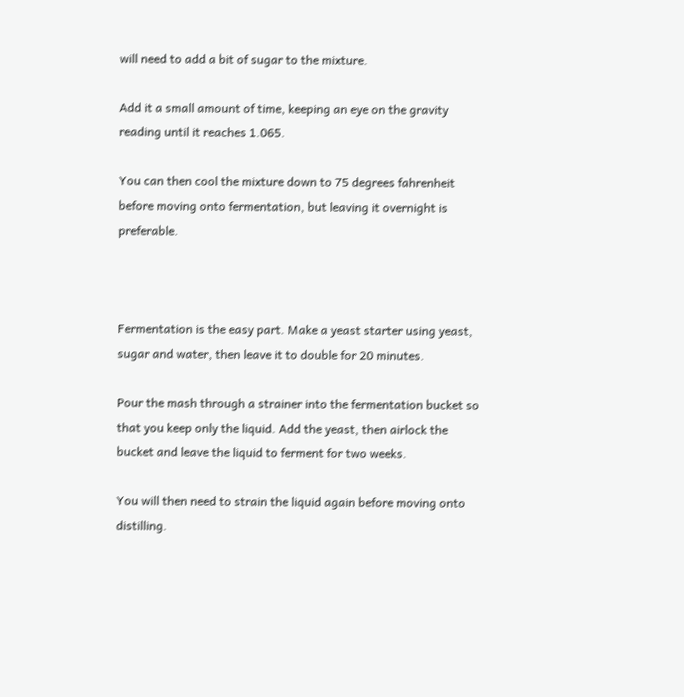will need to add a bit of sugar to the mixture.

Add it a small amount of time, keeping an eye on the gravity reading until it reaches 1.065.

You can then cool the mixture down to 75 degrees fahrenheit before moving onto fermentation, but leaving it overnight is preferable.



Fermentation is the easy part. Make a yeast starter using yeast, sugar and water, then leave it to double for 20 minutes.

Pour the mash through a strainer into the fermentation bucket so that you keep only the liquid. Add the yeast, then airlock the bucket and leave the liquid to ferment for two weeks.

You will then need to strain the liquid again before moving onto distilling.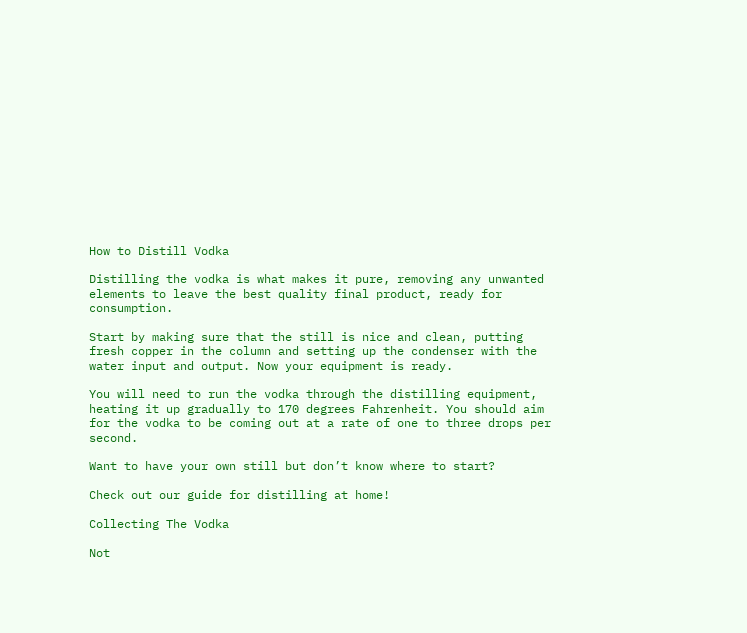How to Distill Vodka

Distilling the vodka is what makes it pure, removing any unwanted elements to leave the best quality final product, ready for consumption.

Start by making sure that the still is nice and clean, putting fresh copper in the column and setting up the condenser with the water input and output. Now your equipment is ready.

You will need to run the vodka through the distilling equipment, heating it up gradually to 170 degrees Fahrenheit. You should aim for the vodka to be coming out at a rate of one to three drops per second.

Want to have your own still but don’t know where to start?

Check out our guide for distilling at home!

Collecting The Vodka

Not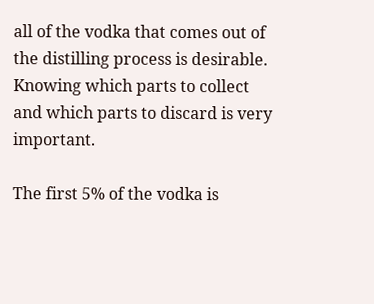all of the vodka that comes out of the distilling process is desirable. Knowing which parts to collect and which parts to discard is very important.

The first 5% of the vodka is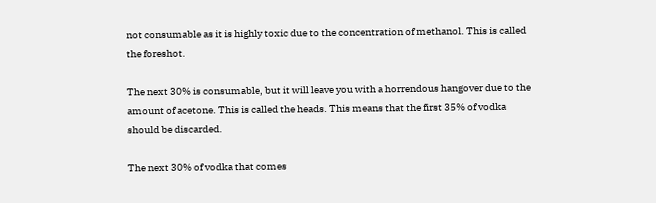not consumable as it is highly toxic due to the concentration of methanol. This is called the foreshot.

The next 30% is consumable, but it will leave you with a horrendous hangover due to the amount of acetone. This is called the heads. This means that the first 35% of vodka should be discarded.

The next 30% of vodka that comes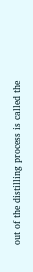out of the distilling process is called the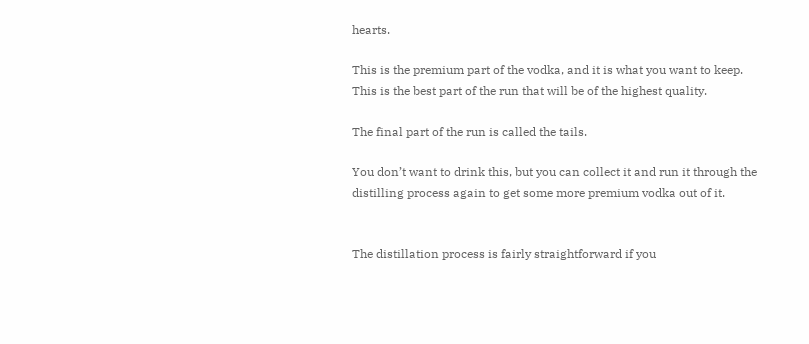hearts.

This is the premium part of the vodka, and it is what you want to keep. This is the best part of the run that will be of the highest quality.

The final part of the run is called the tails.

You don’t want to drink this, but you can collect it and run it through the distilling process again to get some more premium vodka out of it.


The distillation process is fairly straightforward if you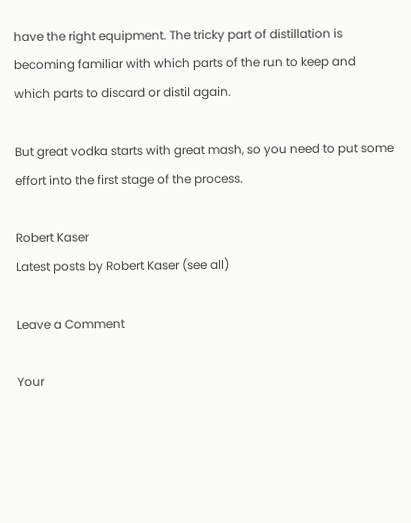have the right equipment. The tricky part of distillation is becoming familiar with which parts of the run to keep and which parts to discard or distil again.

But great vodka starts with great mash, so you need to put some effort into the first stage of the process.

Robert Kaser
Latest posts by Robert Kaser (see all)

Leave a Comment

Your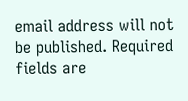email address will not be published. Required fields are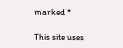marked *

This site uses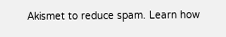Akismet to reduce spam. Learn how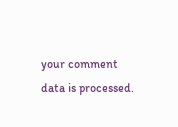your comment data is processed.